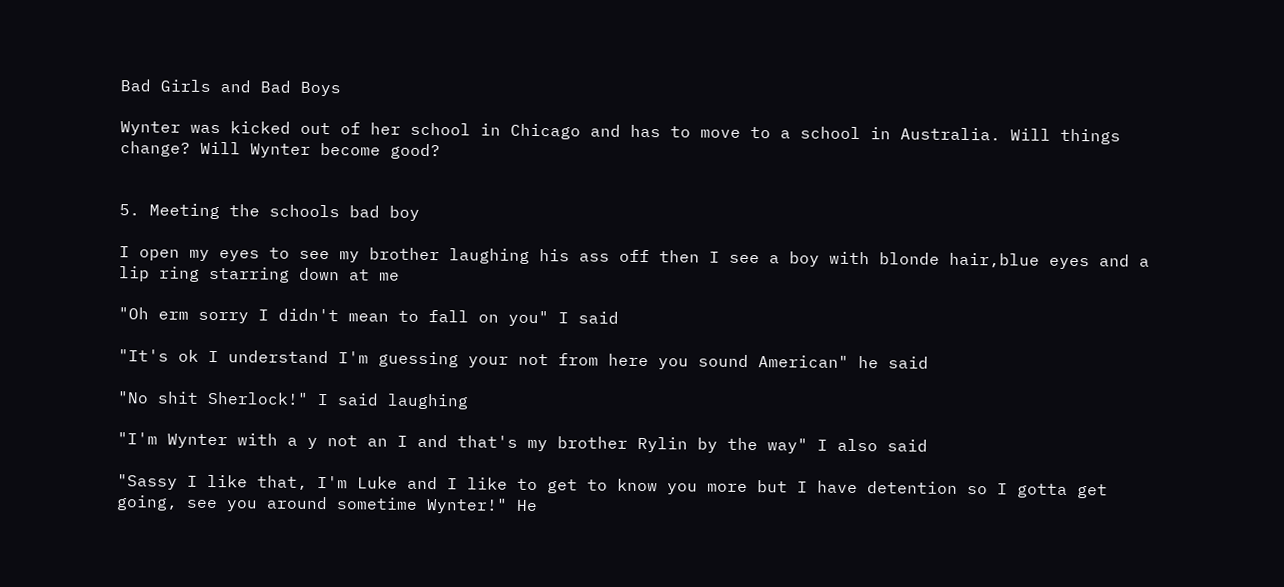Bad Girls and Bad Boys

Wynter was kicked out of her school in Chicago and has to move to a school in Australia. Will things change? Will Wynter become good?


5. Meeting the schools bad boy

I open my eyes to see my brother laughing his ass off then I see a boy with blonde hair,blue eyes and a lip ring starring down at me

"Oh erm sorry I didn't mean to fall on you" I said

"It's ok I understand I'm guessing your not from here you sound American" he said

"No shit Sherlock!" I said laughing

"I'm Wynter with a y not an I and that's my brother Rylin by the way" I also said

"Sassy I like that, I'm Luke and I like to get to know you more but I have detention so I gotta get going, see you around sometime Wynter!" He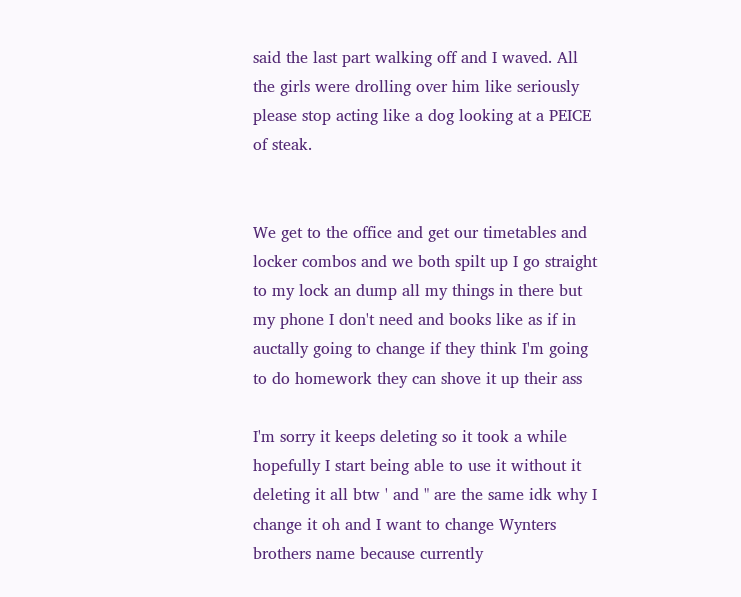said the last part walking off and I waved. All the girls were drolling over him like seriously please stop acting like a dog looking at a PEICE of steak.


We get to the office and get our timetables and locker combos and we both spilt up I go straight to my lock an dump all my things in there but my phone I don't need and books like as if in auctally going to change if they think I'm going to do homework they can shove it up their ass

I'm sorry it keeps deleting so it took a while hopefully I start being able to use it without it deleting it all btw ' and " are the same idk why I change it oh and I want to change Wynters brothers name because currently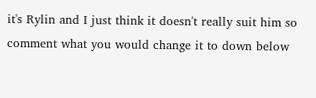it's Rylin and I just think it doesn't really suit him so comment what you would change it to down below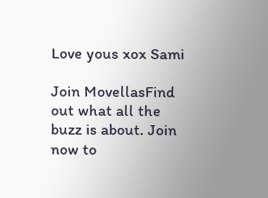Love yous xox Sami

Join MovellasFind out what all the buzz is about. Join now to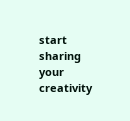start sharing your creativity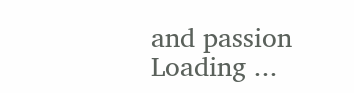and passion
Loading ...